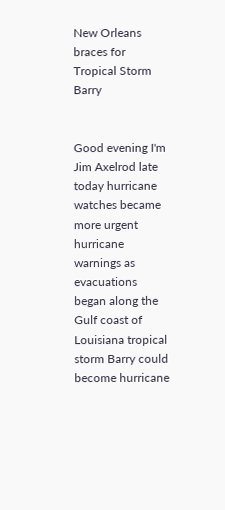New Orleans braces for Tropical Storm Barry


Good evening I'm Jim Axelrod late today hurricane watches became more urgent hurricane warnings as evacuations began along the Gulf coast of Louisiana tropical storm Barry could become hurricane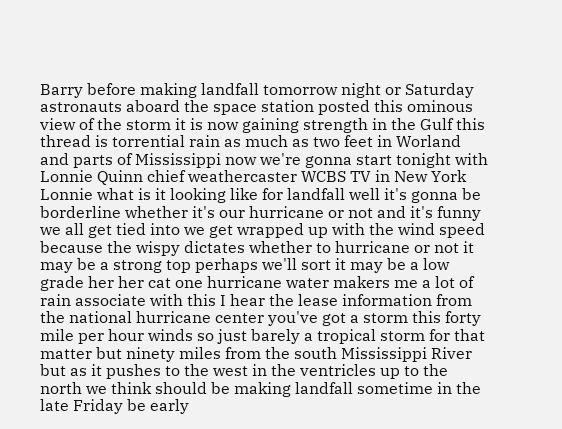Barry before making landfall tomorrow night or Saturday astronauts aboard the space station posted this ominous view of the storm it is now gaining strength in the Gulf this thread is torrential rain as much as two feet in Worland and parts of Mississippi now we're gonna start tonight with Lonnie Quinn chief weathercaster WCBS TV in New York Lonnie what is it looking like for landfall well it's gonna be borderline whether it's our hurricane or not and it's funny we all get tied into we get wrapped up with the wind speed because the wispy dictates whether to hurricane or not it may be a strong top perhaps we'll sort it may be a low grade her her cat one hurricane water makers me a lot of rain associate with this I hear the lease information from the national hurricane center you've got a storm this forty mile per hour winds so just barely a tropical storm for that matter but ninety miles from the south Mississippi River but as it pushes to the west in the ventricles up to the north we think should be making landfall sometime in the late Friday be early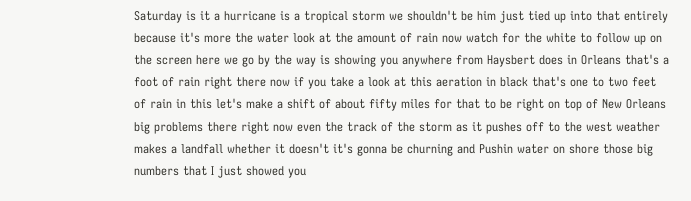Saturday is it a hurricane is a tropical storm we shouldn't be him just tied up into that entirely because it's more the water look at the amount of rain now watch for the white to follow up on the screen here we go by the way is showing you anywhere from Haysbert does in Orleans that's a foot of rain right there now if you take a look at this aeration in black that's one to two feet of rain in this let's make a shift of about fifty miles for that to be right on top of New Orleans big problems there right now even the track of the storm as it pushes off to the west weather makes a landfall whether it doesn't it's gonna be churning and Pushin water on shore those big numbers that I just showed you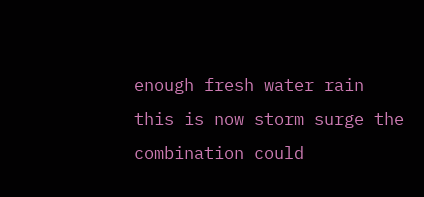enough fresh water rain this is now storm surge the combination could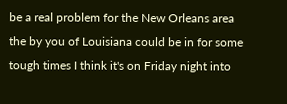be a real problem for the New Orleans area the by you of Louisiana could be in for some tough times I think it's on Friday night into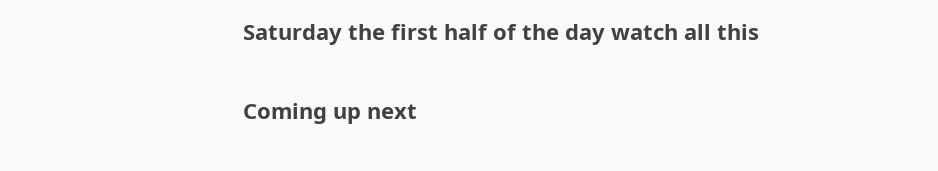Saturday the first half of the day watch all this

Coming up next